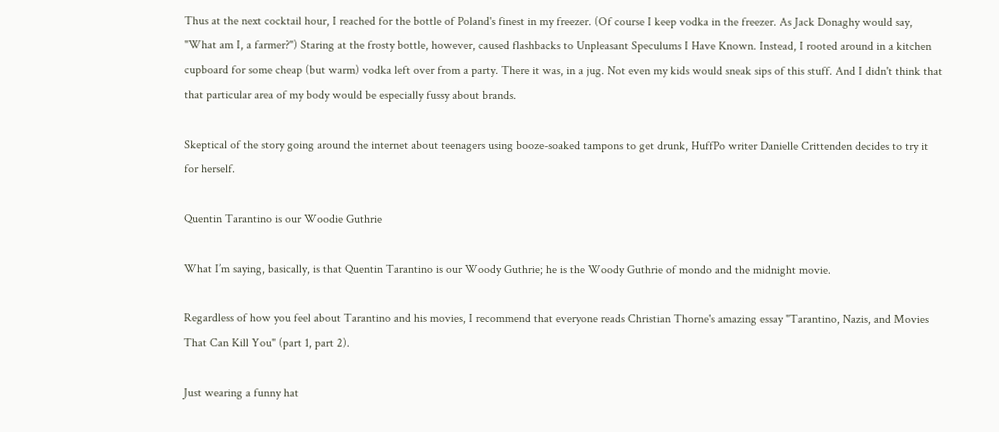Thus at the next cocktail hour, I reached for the bottle of Poland's finest in my freezer. (Of course I keep vodka in the freezer. As Jack Donaghy would say, "What am I, a farmer?") Staring at the frosty bottle, however, caused flashbacks to Unpleasant Speculums I Have Known. Instead, I rooted around in a kitchen cupboard for some cheap (but warm) vodka left over from a party. There it was, in a jug. Not even my kids would sneak sips of this stuff. And I didn't think that that particular area of my body would be especially fussy about brands.

Skeptical of the story going around the internet about teenagers using booze-soaked tampons to get drunk, HuffPo writer Danielle Crittenden decides to try it for herself.

Quentin Tarantino is our Woodie Guthrie

What I’m saying, basically, is that Quentin Tarantino is our Woody Guthrie; he is the Woody Guthrie of mondo and the midnight movie.

Regardless of how you feel about Tarantino and his movies, I recommend that everyone reads Christian Thorne's amazing essay "Tarantino, Nazis, and Movies That Can Kill You" (part 1, part 2).

Just wearing a funny hat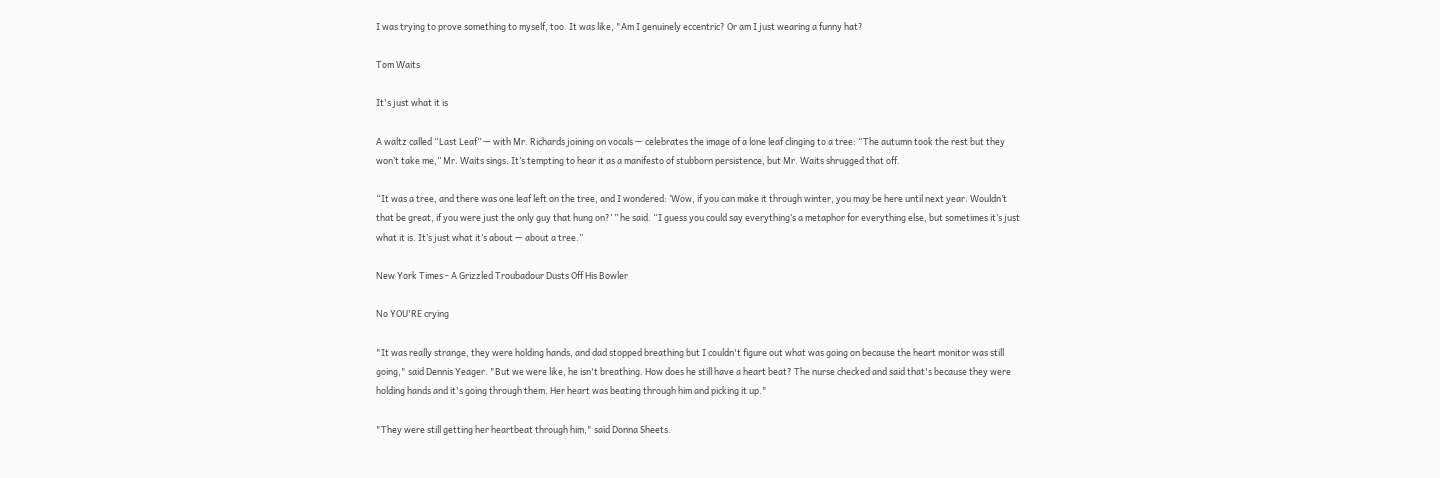I was trying to prove something to myself, too. It was like, "Am I genuinely eccentric? Or am I just wearing a funny hat?

Tom Waits

It's just what it is

A waltz called “Last Leaf” — with Mr. Richards joining on vocals — celebrates the image of a lone leaf clinging to a tree: “The autumn took the rest but they won’t take me,” Mr. Waits sings. It’s tempting to hear it as a manifesto of stubborn persistence, but Mr. Waits shrugged that off.

“It was a tree, and there was one leaf left on the tree, and I wondered: ‘Wow, if you can make it through winter, you may be here until next year. Wouldn’t that be great, if you were just the only guy that hung on?’ ” he said. “I guess you could say everything’s a metaphor for everything else, but sometimes it’s just what it is. It’s just what it’s about — about a tree.”

New York Times - A Grizzled Troubadour Dusts Off His Bowler

No YOU'RE crying

"It was really strange, they were holding hands, and dad stopped breathing but I couldn't figure out what was going on because the heart monitor was still going," said Dennis Yeager. "But we were like, he isn't breathing. How does he still have a heart beat? The nurse checked and said that's because they were holding hands and it's going through them. Her heart was beating through him and picking it up."

"They were still getting her heartbeat through him," said Donna Sheets.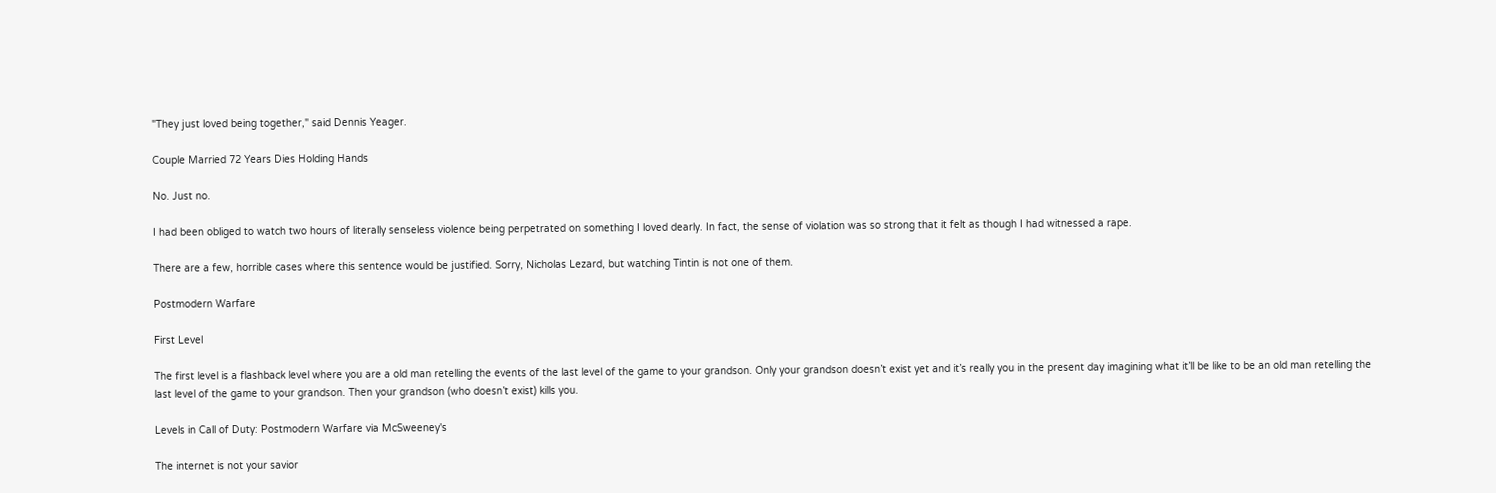"They just loved being together," said Dennis Yeager.

Couple Married 72 Years Dies Holding Hands

No. Just no.

I had been obliged to watch two hours of literally senseless violence being perpetrated on something I loved dearly. In fact, the sense of violation was so strong that it felt as though I had witnessed a rape.

There are a few, horrible cases where this sentence would be justified. Sorry, Nicholas Lezard, but watching Tintin is not one of them.

Postmodern Warfare

First Level

The first level is a flashback level where you are a old man retelling the events of the last level of the game to your grandson. Only your grandson doesn’t exist yet and it’s really you in the present day imagining what it’ll be like to be an old man retelling the last level of the game to your grandson. Then your grandson (who doesn’t exist) kills you.

Levels in Call of Duty: Postmodern Warfare via McSweeney's

The internet is not your savior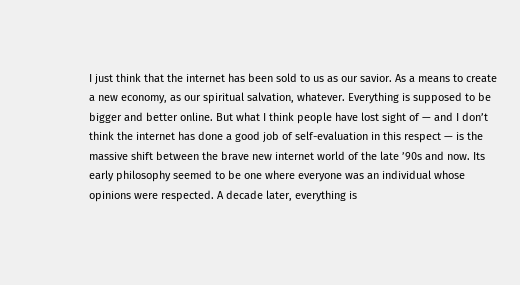I just think that the internet has been sold to us as our savior. As a means to create a new economy, as our spiritual salvation, whatever. Everything is supposed to be bigger and better online. But what I think people have lost sight of — and I don’t think the internet has done a good job of self-evaluation in this respect — is the massive shift between the brave new internet world of the late ’90s and now. Its early philosophy seemed to be one where everyone was an individual whose opinions were respected. A decade later, everything is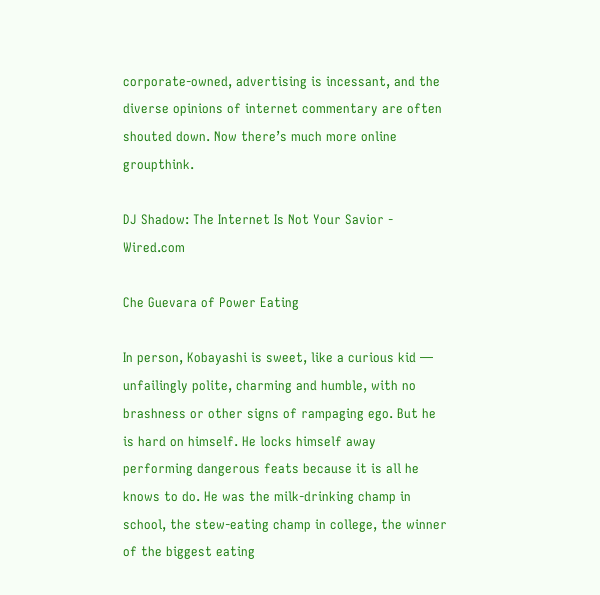corporate-owned, advertising is incessant, and the diverse opinions of internet commentary are often shouted down. Now there’s much more online groupthink.

DJ Shadow: The Internet Is Not Your Savior - Wired.com

Che Guevara of Power Eating

In person, Kobayashi is sweet, like a curious kid — unfailingly polite, charming and humble, with no brashness or other signs of rampaging ego. But he is hard on himself. He locks himself away performing dangerous feats because it is all he knows to do. He was the milk-drinking champ in school, the stew-eating champ in college, the winner of the biggest eating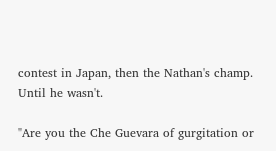contest in Japan, then the Nathan's champ. Until he wasn't.

"Are you the Che Guevara of gurgitation or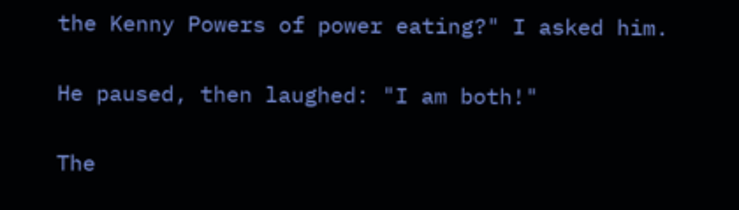the Kenny Powers of power eating?" I asked him.

He paused, then laughed: "I am both!"

The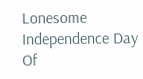Lonesome Independence Day Of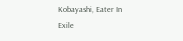Kobayashi, Eater In Exile